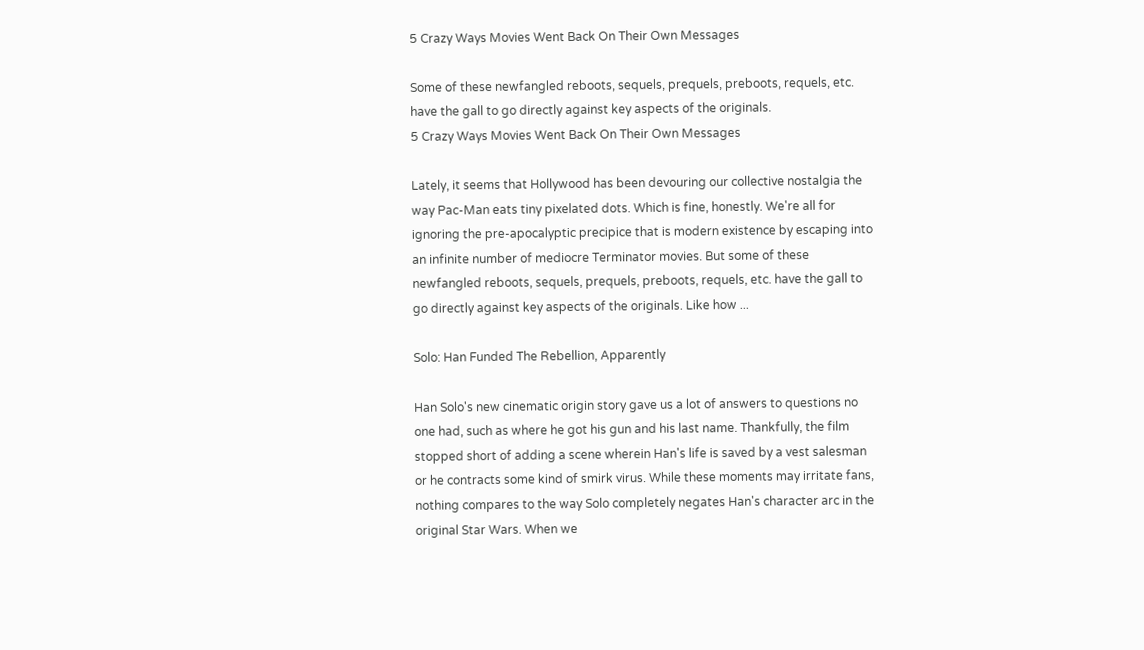5 Crazy Ways Movies Went Back On Their Own Messages

Some of these newfangled reboots, sequels, prequels, preboots, requels, etc. have the gall to go directly against key aspects of the originals.
5 Crazy Ways Movies Went Back On Their Own Messages

Lately, it seems that Hollywood has been devouring our collective nostalgia the way Pac-Man eats tiny pixelated dots. Which is fine, honestly. We're all for ignoring the pre-apocalyptic precipice that is modern existence by escaping into an infinite number of mediocre Terminator movies. But some of these newfangled reboots, sequels, prequels, preboots, requels, etc. have the gall to go directly against key aspects of the originals. Like how ...

Solo: Han Funded The Rebellion, Apparently

Han Solo's new cinematic origin story gave us a lot of answers to questions no one had, such as where he got his gun and his last name. Thankfully, the film stopped short of adding a scene wherein Han's life is saved by a vest salesman or he contracts some kind of smirk virus. While these moments may irritate fans, nothing compares to the way Solo completely negates Han's character arc in the original Star Wars. When we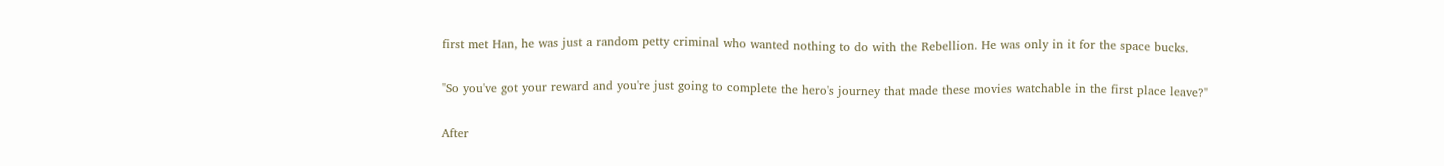first met Han, he was just a random petty criminal who wanted nothing to do with the Rebellion. He was only in it for the space bucks.

"So you've got your reward and you're just going to complete the hero's journey that made these movies watchable in the first place leave?"

After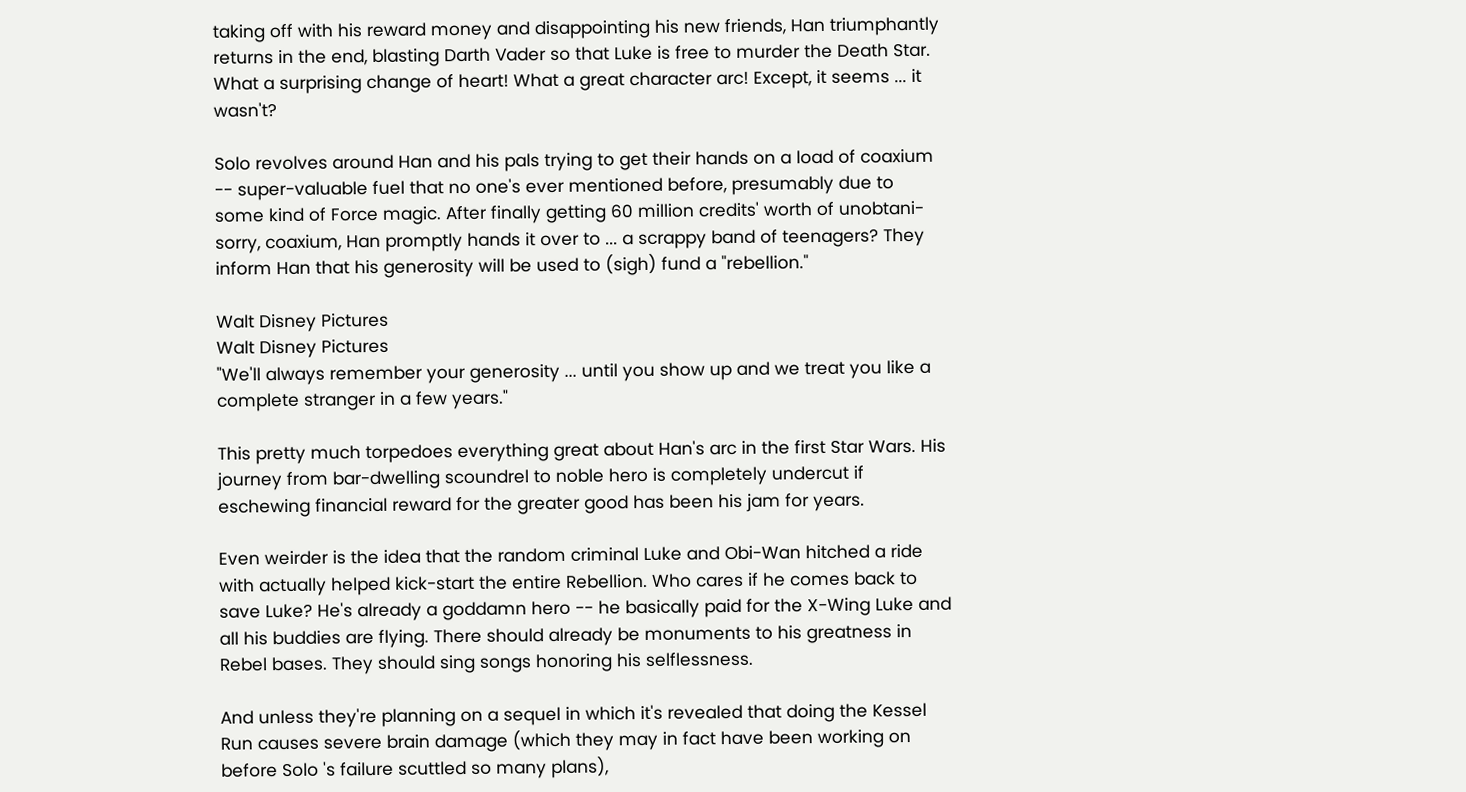taking off with his reward money and disappointing his new friends, Han triumphantly returns in the end, blasting Darth Vader so that Luke is free to murder the Death Star. What a surprising change of heart! What a great character arc! Except, it seems ... it wasn't?

Solo revolves around Han and his pals trying to get their hands on a load of coaxium -- super-valuable fuel that no one's ever mentioned before, presumably due to some kind of Force magic. After finally getting 60 million credits' worth of unobtani- sorry, coaxium, Han promptly hands it over to ... a scrappy band of teenagers? They inform Han that his generosity will be used to (sigh) fund a "rebellion."

Walt Disney Pictures
Walt Disney Pictures
"We'll always remember your generosity ... until you show up and we treat you like a complete stranger in a few years."

This pretty much torpedoes everything great about Han's arc in the first Star Wars. His journey from bar-dwelling scoundrel to noble hero is completely undercut if eschewing financial reward for the greater good has been his jam for years.

Even weirder is the idea that the random criminal Luke and Obi-Wan hitched a ride with actually helped kick-start the entire Rebellion. Who cares if he comes back to save Luke? He's already a goddamn hero -- he basically paid for the X-Wing Luke and all his buddies are flying. There should already be monuments to his greatness in Rebel bases. They should sing songs honoring his selflessness.

And unless they're planning on a sequel in which it's revealed that doing the Kessel Run causes severe brain damage (which they may in fact have been working on before Solo 's failure scuttled so many plans),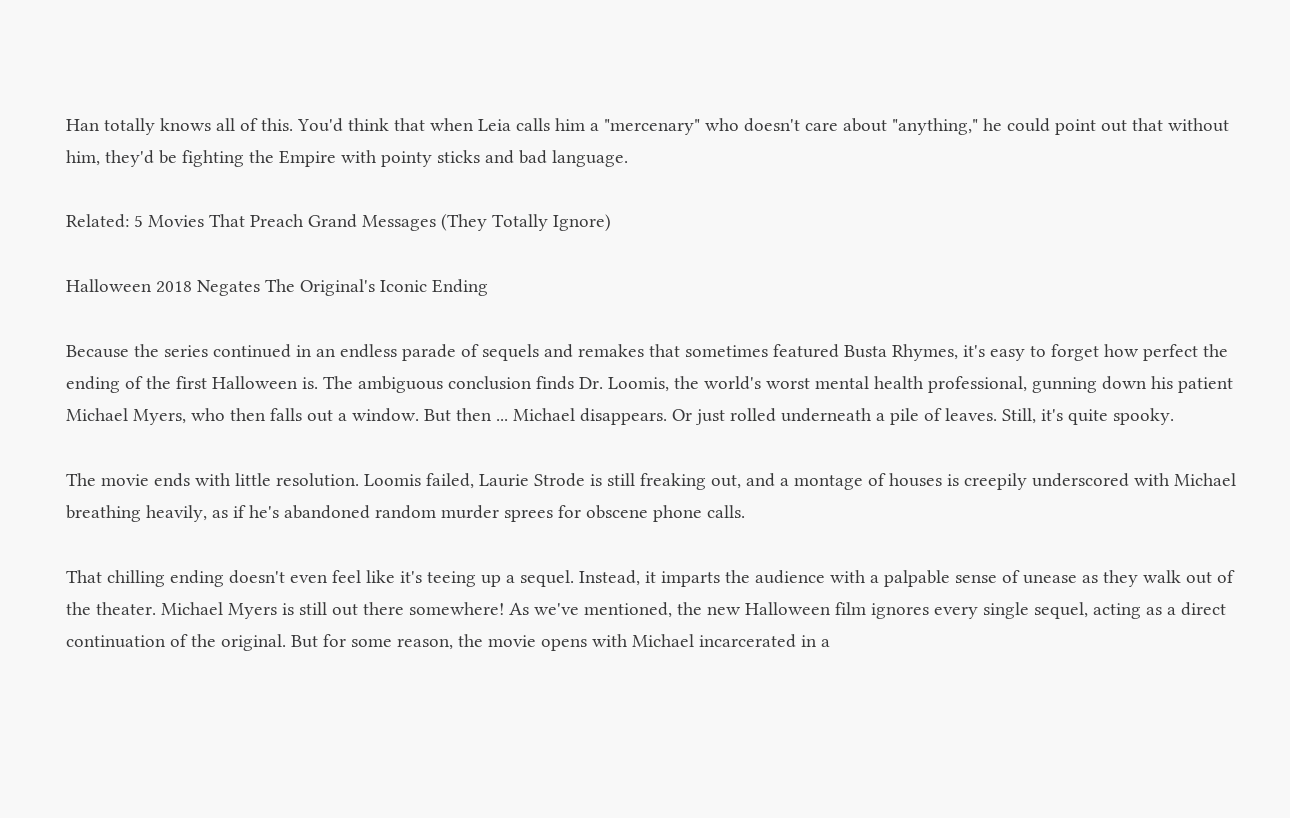Han totally knows all of this. You'd think that when Leia calls him a "mercenary" who doesn't care about "anything," he could point out that without him, they'd be fighting the Empire with pointy sticks and bad language.

Related: 5 Movies That Preach Grand Messages (They Totally Ignore)

Halloween 2018 Negates The Original's Iconic Ending

Because the series continued in an endless parade of sequels and remakes that sometimes featured Busta Rhymes, it's easy to forget how perfect the ending of the first Halloween is. The ambiguous conclusion finds Dr. Loomis, the world's worst mental health professional, gunning down his patient Michael Myers, who then falls out a window. But then ... Michael disappears. Or just rolled underneath a pile of leaves. Still, it's quite spooky.

The movie ends with little resolution. Loomis failed, Laurie Strode is still freaking out, and a montage of houses is creepily underscored with Michael breathing heavily, as if he's abandoned random murder sprees for obscene phone calls.

That chilling ending doesn't even feel like it's teeing up a sequel. Instead, it imparts the audience with a palpable sense of unease as they walk out of the theater. Michael Myers is still out there somewhere! As we've mentioned, the new Halloween film ignores every single sequel, acting as a direct continuation of the original. But for some reason, the movie opens with Michael incarcerated in a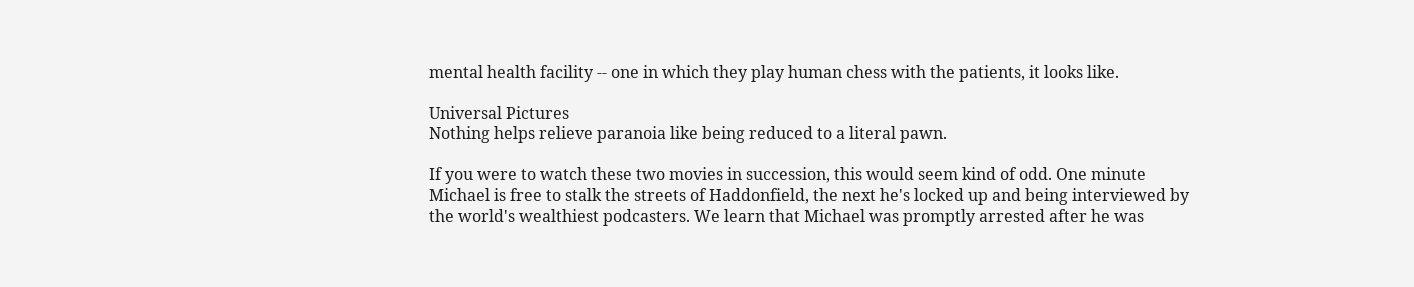mental health facility -- one in which they play human chess with the patients, it looks like.

Universal Pictures
Nothing helps relieve paranoia like being reduced to a literal pawn.

If you were to watch these two movies in succession, this would seem kind of odd. One minute Michael is free to stalk the streets of Haddonfield, the next he's locked up and being interviewed by the world's wealthiest podcasters. We learn that Michael was promptly arrested after he was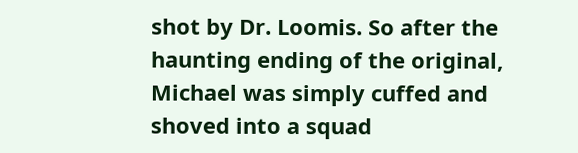shot by Dr. Loomis. So after the haunting ending of the original, Michael was simply cuffed and shoved into a squad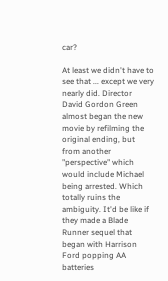car?

At least we didn't have to see that ... except we very nearly did. Director David Gordon Green almost began the new movie by refilming the original ending, but from another "perspective" which would include Michael being arrested. Which totally ruins the ambiguity. It'd be like if they made a Blade Runner sequel that began with Harrison Ford popping AA batteries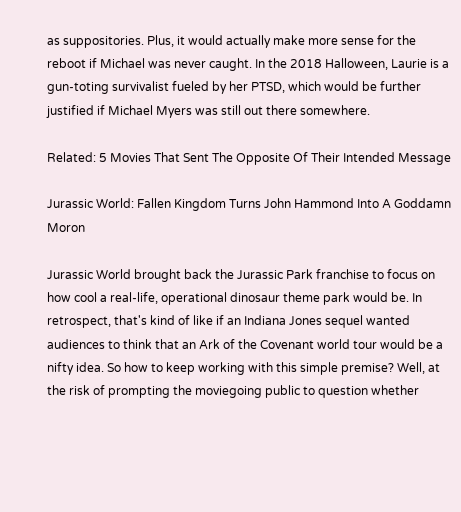as suppositories. Plus, it would actually make more sense for the reboot if Michael was never caught. In the 2018 Halloween, Laurie is a gun-toting survivalist fueled by her PTSD, which would be further justified if Michael Myers was still out there somewhere.

Related: 5 Movies That Sent The Opposite Of Their Intended Message

Jurassic World: Fallen Kingdom Turns John Hammond Into A Goddamn Moron

Jurassic World brought back the Jurassic Park franchise to focus on how cool a real-life, operational dinosaur theme park would be. In retrospect, that's kind of like if an Indiana Jones sequel wanted audiences to think that an Ark of the Covenant world tour would be a nifty idea. So how to keep working with this simple premise? Well, at the risk of prompting the moviegoing public to question whether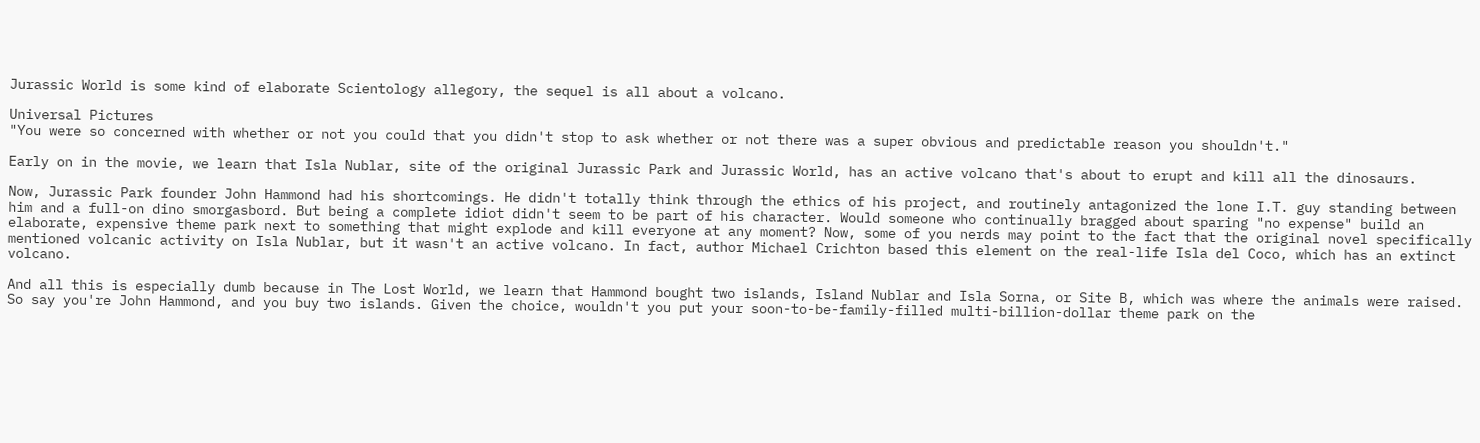Jurassic World is some kind of elaborate Scientology allegory, the sequel is all about a volcano.

Universal Pictures
"You were so concerned with whether or not you could that you didn't stop to ask whether or not there was a super obvious and predictable reason you shouldn't."

Early on in the movie, we learn that Isla Nublar, site of the original Jurassic Park and Jurassic World, has an active volcano that's about to erupt and kill all the dinosaurs.

Now, Jurassic Park founder John Hammond had his shortcomings. He didn't totally think through the ethics of his project, and routinely antagonized the lone I.T. guy standing between him and a full-on dino smorgasbord. But being a complete idiot didn't seem to be part of his character. Would someone who continually bragged about sparing "no expense" build an elaborate, expensive theme park next to something that might explode and kill everyone at any moment? Now, some of you nerds may point to the fact that the original novel specifically mentioned volcanic activity on Isla Nublar, but it wasn't an active volcano. In fact, author Michael Crichton based this element on the real-life Isla del Coco, which has an extinct volcano.

And all this is especially dumb because in The Lost World, we learn that Hammond bought two islands, Island Nublar and Isla Sorna, or Site B, which was where the animals were raised. So say you're John Hammond, and you buy two islands. Given the choice, wouldn't you put your soon-to-be-family-filled multi-billion-dollar theme park on the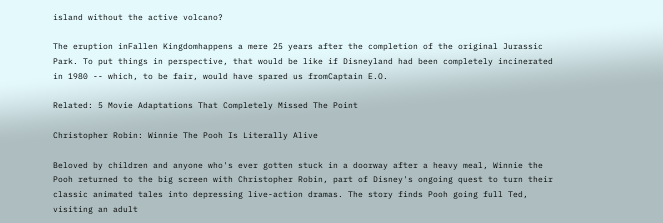island without the active volcano?

The eruption inFallen Kingdomhappens a mere 25 years after the completion of the original Jurassic Park. To put things in perspective, that would be like if Disneyland had been completely incinerated in 1980 -- which, to be fair, would have spared us fromCaptain E.O.

Related: 5 Movie Adaptations That Completely Missed The Point

Christopher Robin: Winnie The Pooh Is Literally Alive

Beloved by children and anyone who's ever gotten stuck in a doorway after a heavy meal, Winnie the Pooh returned to the big screen with Christopher Robin, part of Disney's ongoing quest to turn their classic animated tales into depressing live-action dramas. The story finds Pooh going full Ted, visiting an adult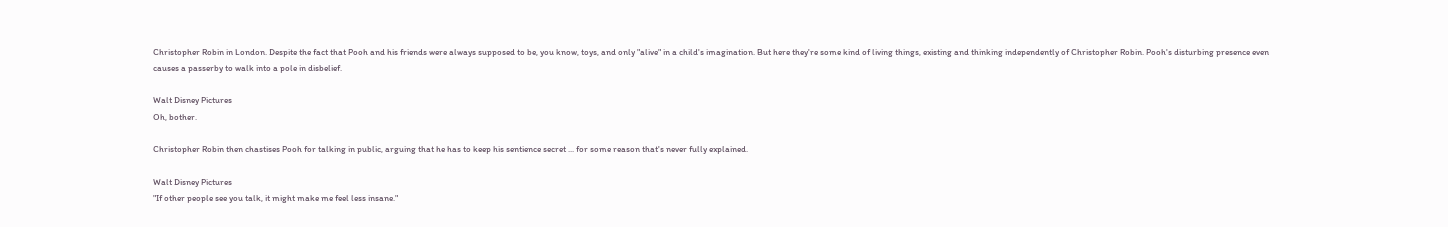Christopher Robin in London. Despite the fact that Pooh and his friends were always supposed to be, you know, toys, and only "alive" in a child's imagination. But here they're some kind of living things, existing and thinking independently of Christopher Robin. Pooh's disturbing presence even causes a passerby to walk into a pole in disbelief.

Walt Disney Pictures
Oh, bother.

Christopher Robin then chastises Pooh for talking in public, arguing that he has to keep his sentience secret ... for some reason that's never fully explained.

Walt Disney Pictures
"If other people see you talk, it might make me feel less insane."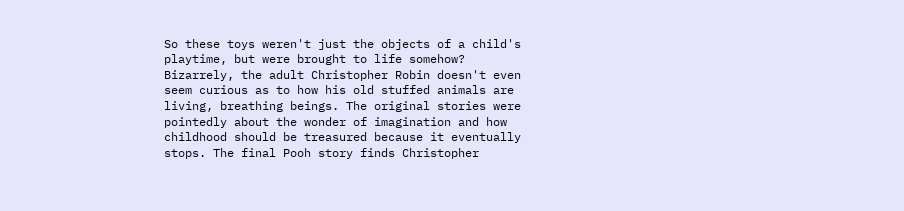So these toys weren't just the objects of a child's playtime, but were brought to life somehow? Bizarrely, the adult Christopher Robin doesn't even seem curious as to how his old stuffed animals are living, breathing beings. The original stories were pointedly about the wonder of imagination and how childhood should be treasured because it eventually stops. The final Pooh story finds Christopher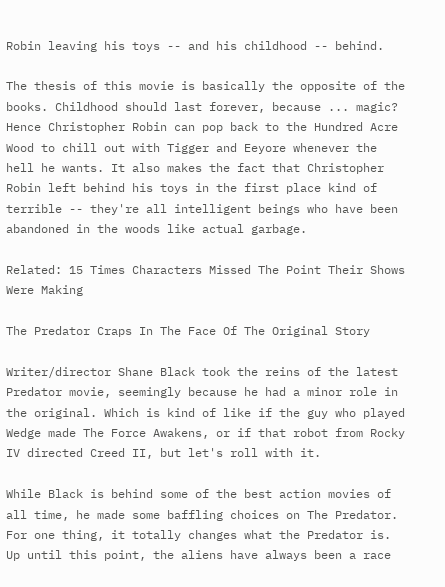Robin leaving his toys -- and his childhood -- behind.

The thesis of this movie is basically the opposite of the books. Childhood should last forever, because ... magic? Hence Christopher Robin can pop back to the Hundred Acre Wood to chill out with Tigger and Eeyore whenever the hell he wants. It also makes the fact that Christopher Robin left behind his toys in the first place kind of terrible -- they're all intelligent beings who have been abandoned in the woods like actual garbage.

Related: 15 Times Characters Missed The Point Their Shows Were Making

The Predator Craps In The Face Of The Original Story

Writer/director Shane Black took the reins of the latest Predator movie, seemingly because he had a minor role in the original. Which is kind of like if the guy who played Wedge made The Force Awakens, or if that robot from Rocky IV directed Creed II, but let's roll with it.

While Black is behind some of the best action movies of all time, he made some baffling choices on The Predator. For one thing, it totally changes what the Predator is. Up until this point, the aliens have always been a race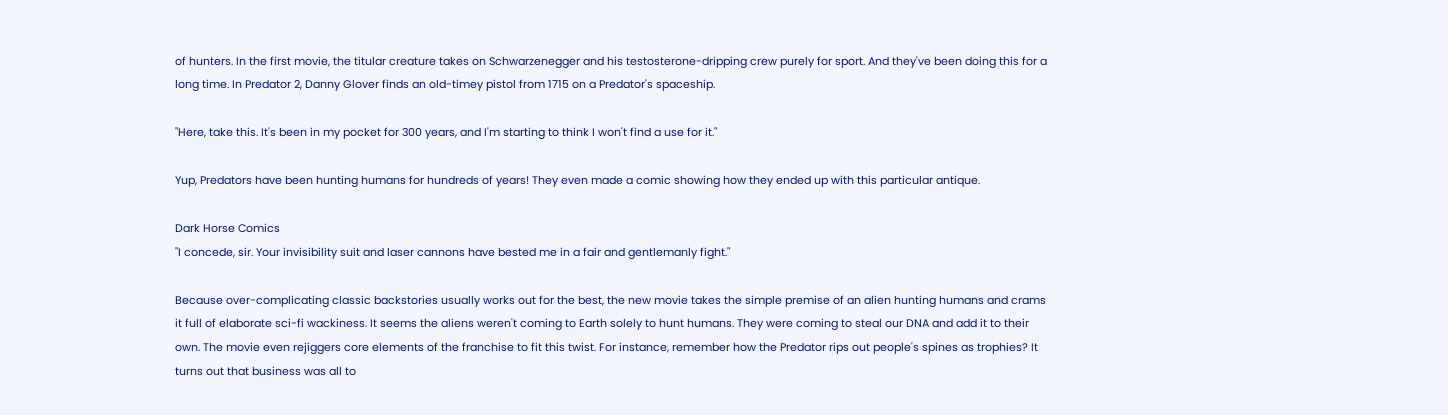of hunters. In the first movie, the titular creature takes on Schwarzenegger and his testosterone-dripping crew purely for sport. And they've been doing this for a long time. In Predator 2, Danny Glover finds an old-timey pistol from 1715 on a Predator's spaceship.

"Here, take this. It's been in my pocket for 300 years, and I'm starting to think I won't find a use for it."

Yup, Predators have been hunting humans for hundreds of years! They even made a comic showing how they ended up with this particular antique.

Dark Horse Comics
"I concede, sir. Your invisibility suit and laser cannons have bested me in a fair and gentlemanly fight."

Because over-complicating classic backstories usually works out for the best, the new movie takes the simple premise of an alien hunting humans and crams it full of elaborate sci-fi wackiness. It seems the aliens weren't coming to Earth solely to hunt humans. They were coming to steal our DNA and add it to their own. The movie even rejiggers core elements of the franchise to fit this twist. For instance, remember how the Predator rips out people's spines as trophies? It turns out that business was all to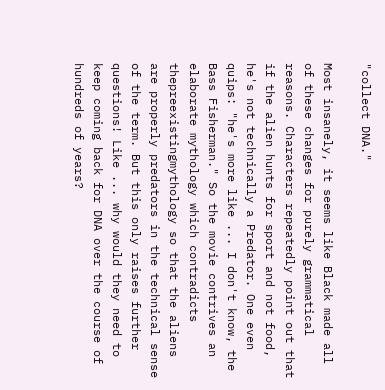"collect DNA."

Most insanely, it seems like Black made all of these changes for purely grammatical reasons. Characters repeatedly point out that if the alien hunts for sport and not food, he's not technically a Predator. One even quips: "he's more like ... I don't know, the Bass Fisherman." So the movie contrives an elaborate mythology which contradicts thepreexistingmythology so that the aliens are properly predators in the technical sense of the term. But this only raises further questions! Like ... why would they need to keep coming back for DNA over the course of hundreds of years?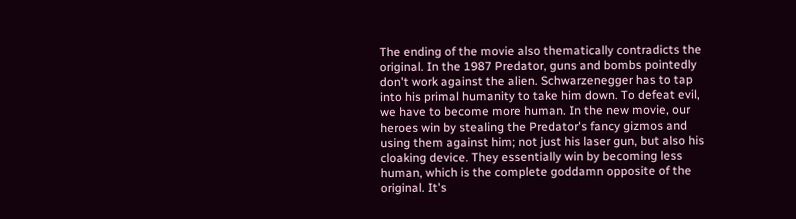The ending of the movie also thematically contradicts the original. In the 1987 Predator, guns and bombs pointedly don't work against the alien. Schwarzenegger has to tap into his primal humanity to take him down. To defeat evil, we have to become more human. In the new movie, our heroes win by stealing the Predator's fancy gizmos and using them against him; not just his laser gun, but also his cloaking device. They essentially win by becoming less human, which is the complete goddamn opposite of the original. It's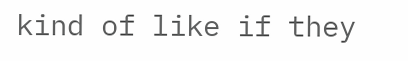kind of like if they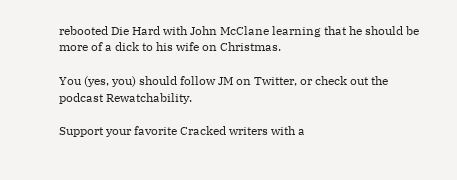rebooted Die Hard with John McClane learning that he should be more of a dick to his wife on Christmas.

You (yes, you) should follow JM on Twitter, or check out the podcast Rewatchability.

Support your favorite Cracked writers with a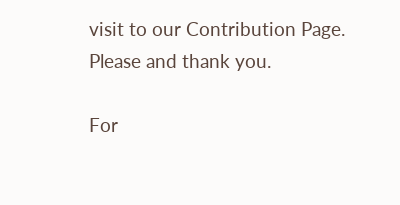visit to our Contribution Page. Please and thank you.

For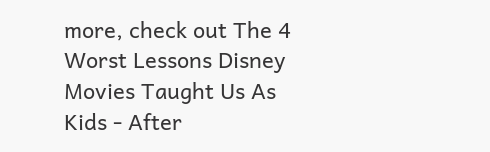more, check out The 4 Worst Lessons Disney Movies Taught Us As Kids - After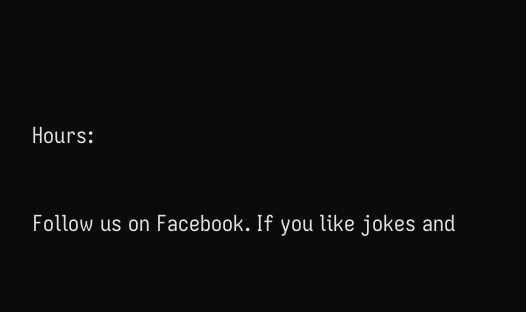Hours:

Follow us on Facebook. If you like jokes and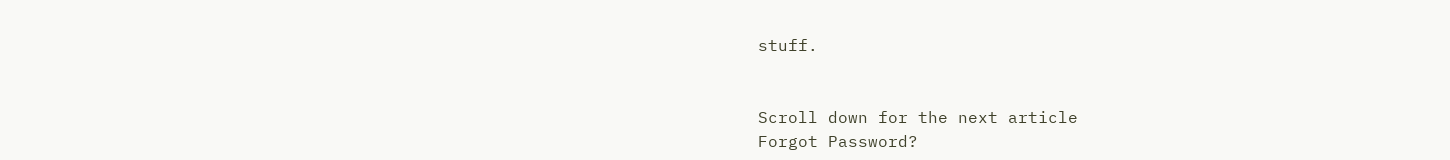stuff.


Scroll down for the next article
Forgot Password?